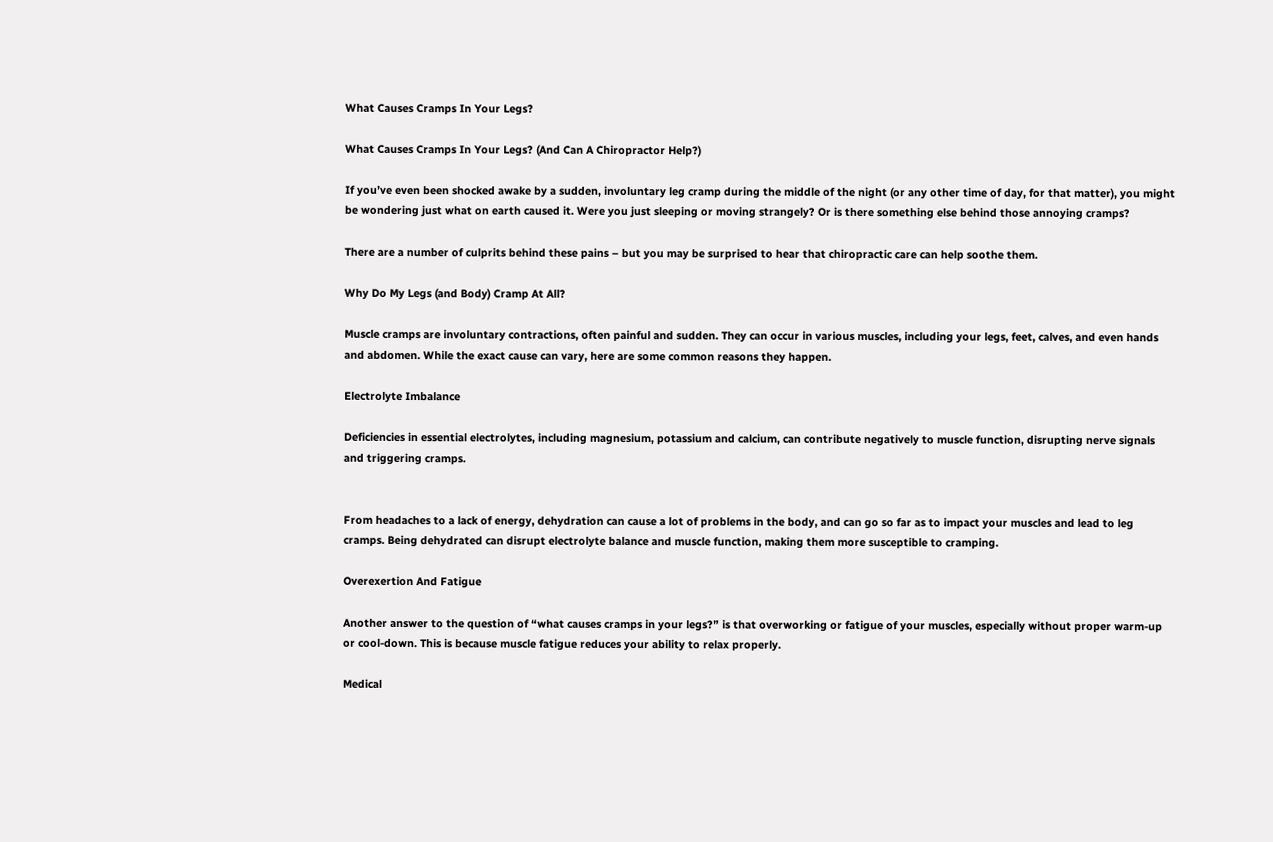What Causes Cramps In Your Legs?

What Causes Cramps In Your Legs? (And Can A Chiropractor Help?)

If you’ve even been shocked awake by a sudden, involuntary leg cramp during the middle of the night (or any other time of day, for that matter), you might be wondering just what on earth caused it. Were you just sleeping or moving strangely? Or is there something else behind those annoying cramps?

There are a number of culprits behind these pains – but you may be surprised to hear that chiropractic care can help soothe them.

Why Do My Legs (and Body) Cramp At All?

Muscle cramps are involuntary contractions, often painful and sudden. They can occur in various muscles, including your legs, feet, calves, and even hands and abdomen. While the exact cause can vary, here are some common reasons they happen.

Electrolyte Imbalance

Deficiencies in essential electrolytes, including magnesium, potassium and calcium, can contribute negatively to muscle function, disrupting nerve signals and triggering cramps.


From headaches to a lack of energy, dehydration can cause a lot of problems in the body, and can go so far as to impact your muscles and lead to leg cramps. Being dehydrated can disrupt electrolyte balance and muscle function, making them more susceptible to cramping.

Overexertion And Fatigue

Another answer to the question of “what causes cramps in your legs?” is that overworking or fatigue of your muscles, especially without proper warm-up or cool-down. This is because muscle fatigue reduces your ability to relax properly.

Medical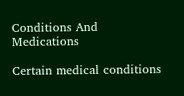Conditions And Medications

Certain medical conditions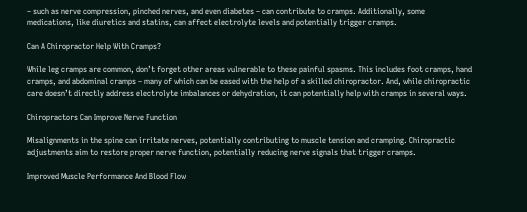– such as nerve compression, pinched nerves, and even diabetes – can contribute to cramps. Additionally, some medications, like diuretics and statins, can affect electrolyte levels and potentially trigger cramps.

Can A Chiropractor Help With Cramps?

While leg cramps are common, don’t forget other areas vulnerable to these painful spasms. This includes foot cramps, hand cramps, and abdominal cramps – many of which can be eased with the help of a skilled chiropractor. And, while chiropractic care doesn’t directly address electrolyte imbalances or dehydration, it can potentially help with cramps in several ways.

Chiropractors Can Improve Nerve Function

Misalignments in the spine can irritate nerves, potentially contributing to muscle tension and cramping. Chiropractic adjustments aim to restore proper nerve function, potentially reducing nerve signals that trigger cramps.

Improved Muscle Performance And Blood Flow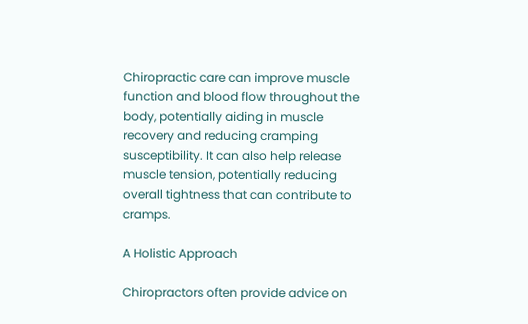Chiropractic care can improve muscle function and blood flow throughout the body, potentially aiding in muscle recovery and reducing cramping susceptibility. It can also help release muscle tension, potentially reducing overall tightness that can contribute to cramps.

A Holistic Approach

Chiropractors often provide advice on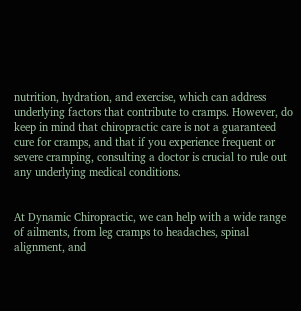nutrition, hydration, and exercise, which can address underlying factors that contribute to cramps. However, do keep in mind that chiropractic care is not a guaranteed cure for cramps, and that if you experience frequent or severe cramping, consulting a doctor is crucial to rule out any underlying medical conditions.


At Dynamic Chiropractic, we can help with a wide range of ailments, from leg cramps to headaches, spinal alignment, and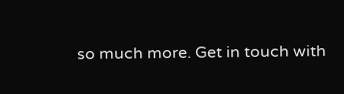so much more. Get in touch with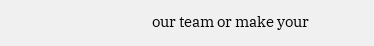our team or make your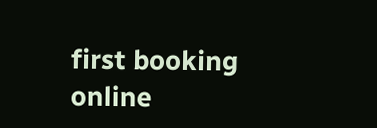first booking online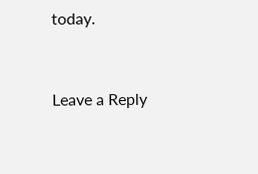today.


Leave a Reply